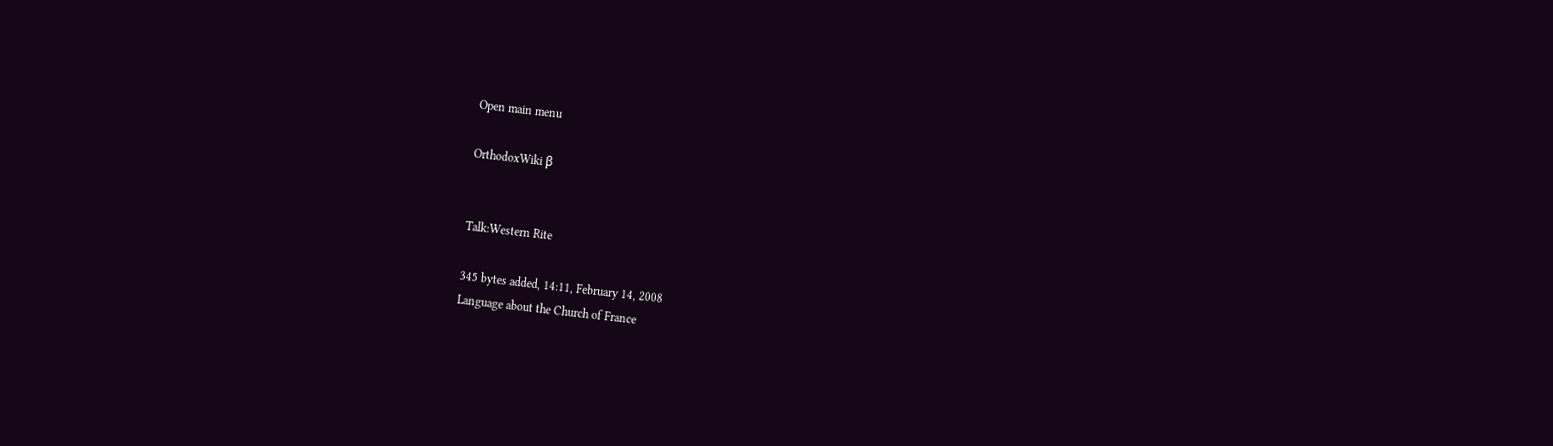Open main menu

OrthodoxWiki β


Talk:Western Rite

345 bytes added, 14:11, February 14, 2008
Language about the Church of France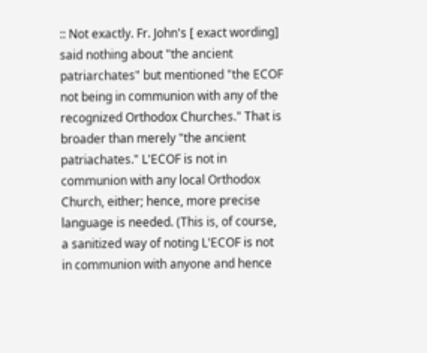:: Not exactly. Fr. John's [ exact wording] said nothing about "the ancient patriarchates" but mentioned "the ECOF not being in communion with any of the recognized Orthodox Churches." That is broader than merely "the ancient patriachates." L'ECOF is not in communion with any local Orthodox Church, either; hence, more precise language is needed. (This is, of course, a sanitized way of noting L'ECOF is not in communion with anyone and hence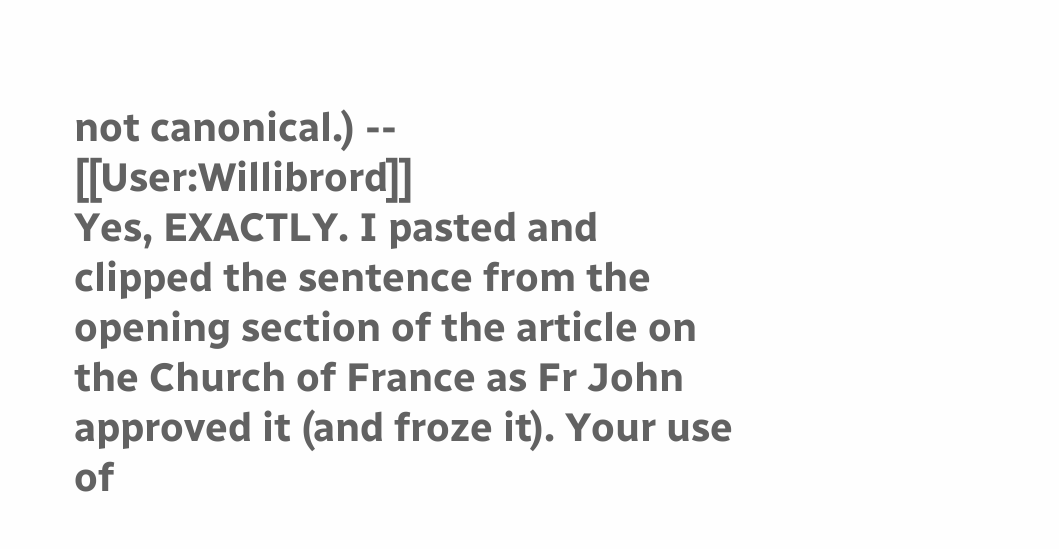not canonical.) -- [[User:Willibrord]]
Yes, EXACTLY. I pasted and clipped the sentence from the opening section of the article on the Church of France as Fr John approved it (and froze it). Your use of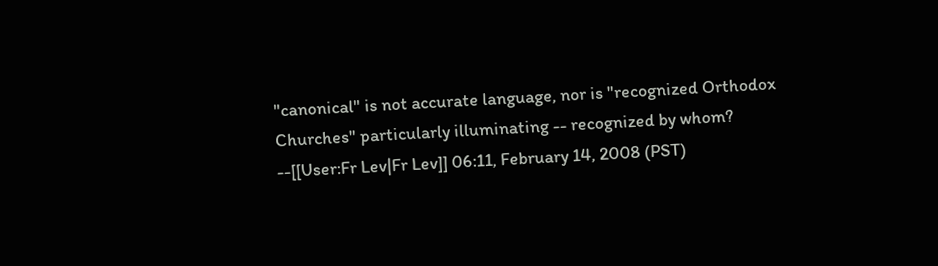"canonical" is not accurate language, nor is "recognized Orthodox Churches" particularly illuminating -- recognized by whom? --[[User:Fr Lev|Fr Lev]] 06:11, February 14, 2008 (PST)